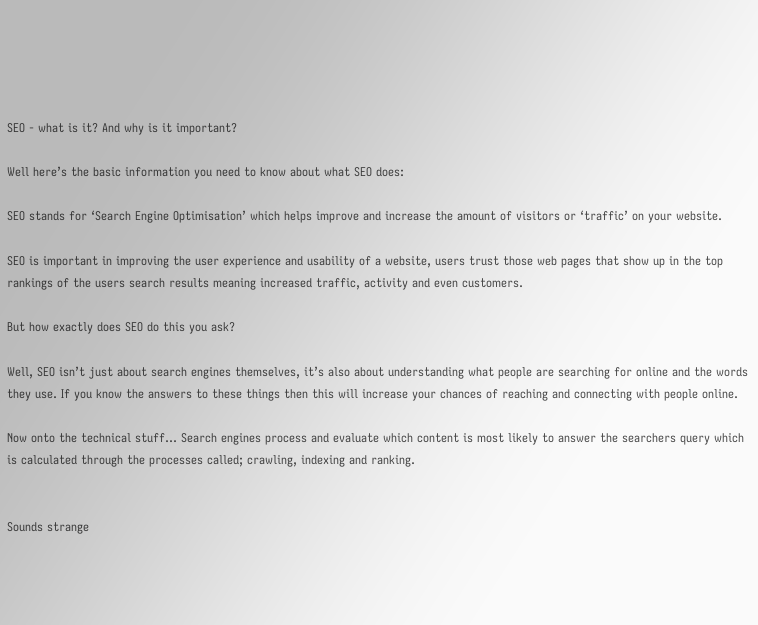SEO - what is it? And why is it important?

Well here’s the basic information you need to know about what SEO does:

SEO stands for ‘Search Engine Optimisation’ which helps improve and increase the amount of visitors or ‘traffic’ on your website.

SEO is important in improving the user experience and usability of a website, users trust those web pages that show up in the top rankings of the users search results meaning increased traffic, activity and even customers.

But how exactly does SEO do this you ask?

Well, SEO isn’t just about search engines themselves, it’s also about understanding what people are searching for online and the words they use. If you know the answers to these things then this will increase your chances of reaching and connecting with people online.

Now onto the technical stuff… Search engines process and evaluate which content is most likely to answer the searchers query which is calculated through the processes called; crawling, indexing and ranking.


Sounds strange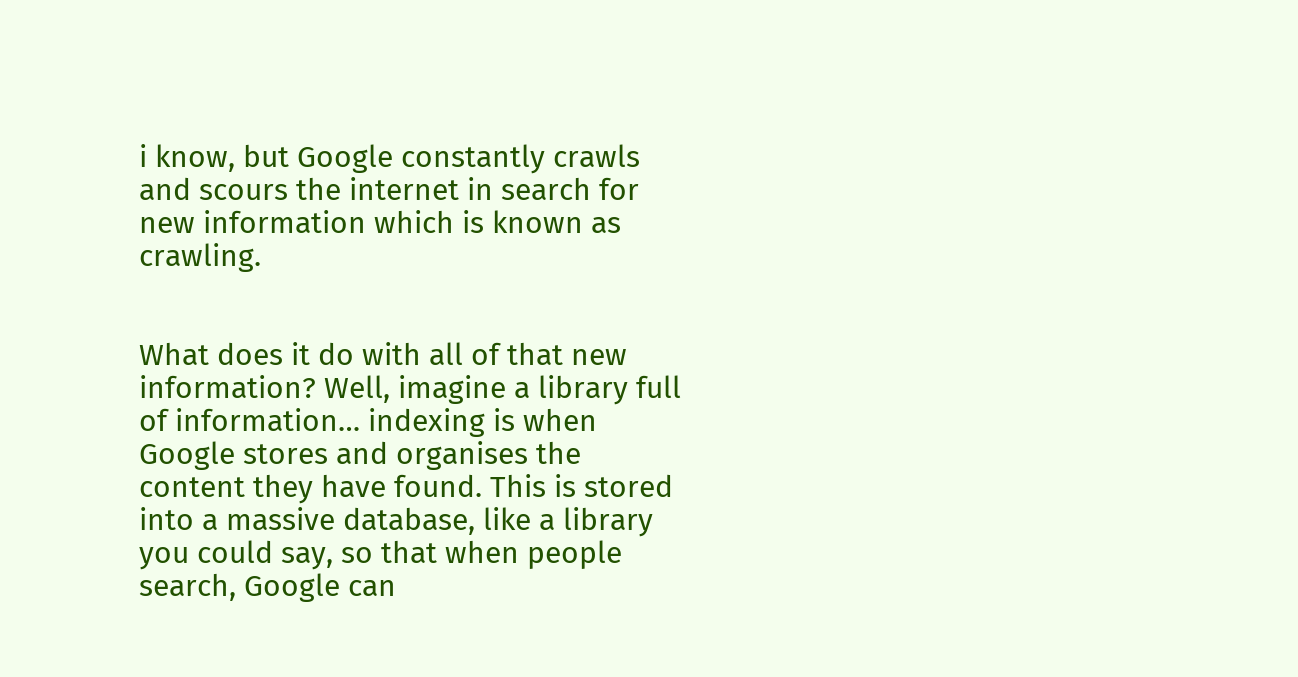i know, but Google constantly crawls and scours the internet in search for new information which is known as crawling.


What does it do with all of that new information? Well, imagine a library full of information… indexing is when Google stores and organises the content they have found. This is stored into a massive database, like a library you could say, so that when people search, Google can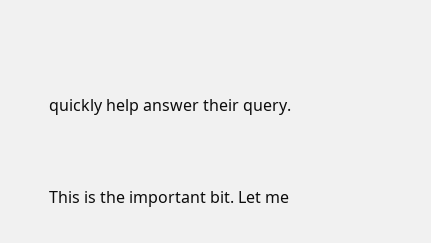quickly help answer their query.


This is the important bit. Let me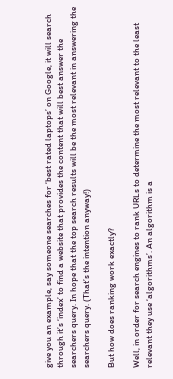give you an example, say someone searches for ‘best rated laptops’ on Google, it will search through it’s ‘index’ to find a website that provides the content that will best answer the searchers query. In hope that the top search results will be the most relevant in answering the searchers query. (That’s the intention anyway!)

But how does ranking work exactly?

Well, in order for search engines to rank URLs to determine the most relevant to the least relevant they use ‘algorithms’. An algorithm is a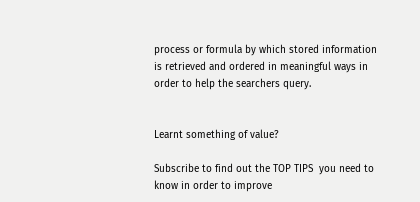process or formula by which stored information is retrieved and ordered in meaningful ways in order to help the searchers query.


Learnt something of value?

Subscribe to find out the TOP TIPS  you need to know in order to improve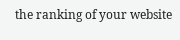the ranking of your website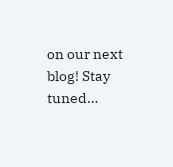on our next blog! Stay tuned…